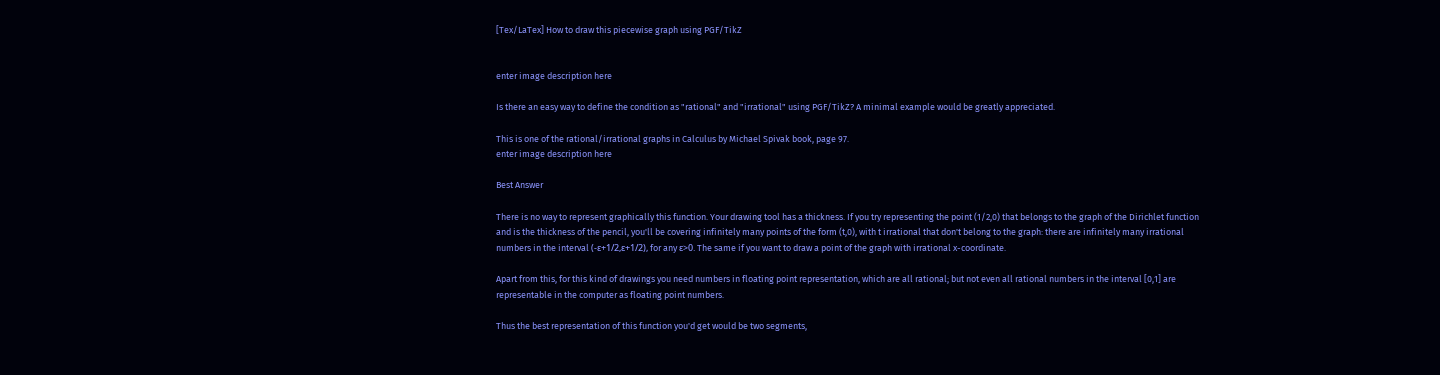[Tex/LaTex] How to draw this piecewise graph using PGF/TikZ


enter image description here

Is there an easy way to define the condition as "rational" and "irrational" using PGF/TikZ? A minimal example would be greatly appreciated.

This is one of the rational/irrational graphs in Calculus by Michael Spivak book, page 97.
enter image description here

Best Answer

There is no way to represent graphically this function. Your drawing tool has a thickness. If you try representing the point (1/2,0) that belongs to the graph of the Dirichlet function and is the thickness of the pencil, you'll be covering infinitely many points of the form (t,0), with t irrational that don't belong to the graph: there are infinitely many irrational numbers in the interval (-ε+1/2,ε+1/2), for any ε>0. The same if you want to draw a point of the graph with irrational x-coordinate.

Apart from this, for this kind of drawings you need numbers in floating point representation, which are all rational; but not even all rational numbers in the interval [0,1] are representable in the computer as floating point numbers.

Thus the best representation of this function you'd get would be two segments,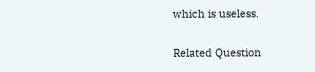which is useless.

Related Question